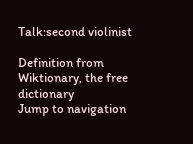Talk:second violinist

Definition from Wiktionary, the free dictionary
Jump to navigation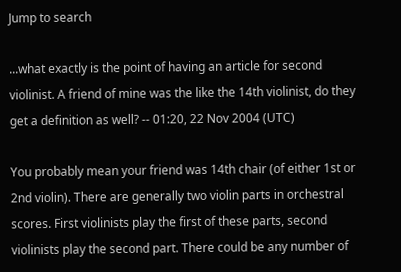Jump to search

...what exactly is the point of having an article for second violinist. A friend of mine was the like the 14th violinist, do they get a definition as well? -- 01:20, 22 Nov 2004 (UTC)

You probably mean your friend was 14th chair (of either 1st or 2nd violin). There are generally two violin parts in orchestral scores. First violinists play the first of these parts, second violinists play the second part. There could be any number of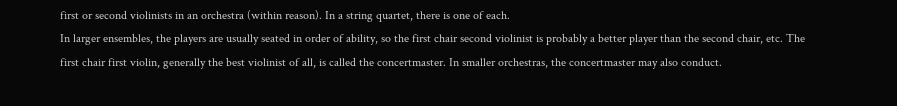first or second violinists in an orchestra (within reason). In a string quartet, there is one of each.
In larger ensembles, the players are usually seated in order of ability, so the first chair second violinist is probably a better player than the second chair, etc. The first chair first violin, generally the best violinist of all, is called the concertmaster. In smaller orchestras, the concertmaster may also conduct.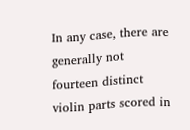In any case, there are generally not fourteen distinct violin parts scored in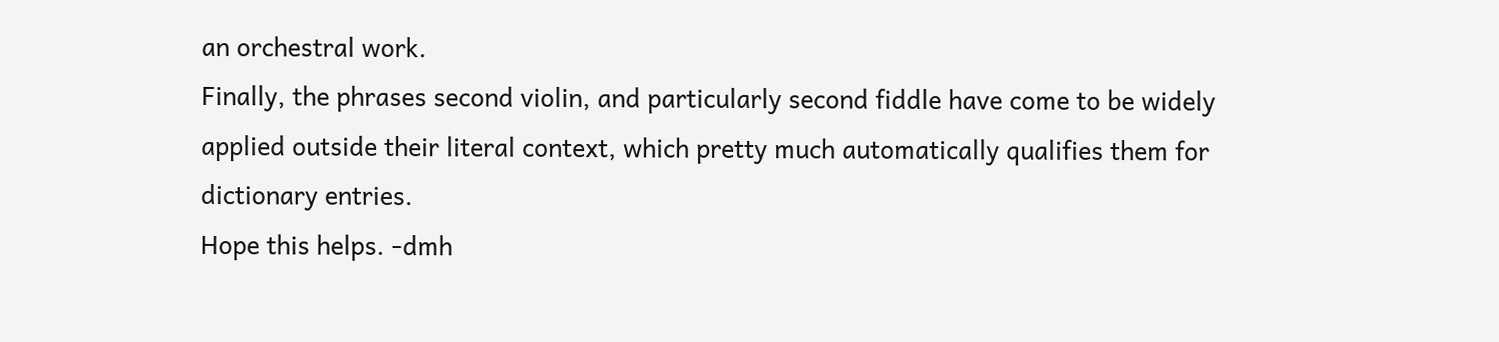an orchestral work.
Finally, the phrases second violin, and particularly second fiddle have come to be widely applied outside their literal context, which pretty much automatically qualifies them for dictionary entries.
Hope this helps. -dmh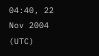04:40, 22 Nov 2004 (UTC)